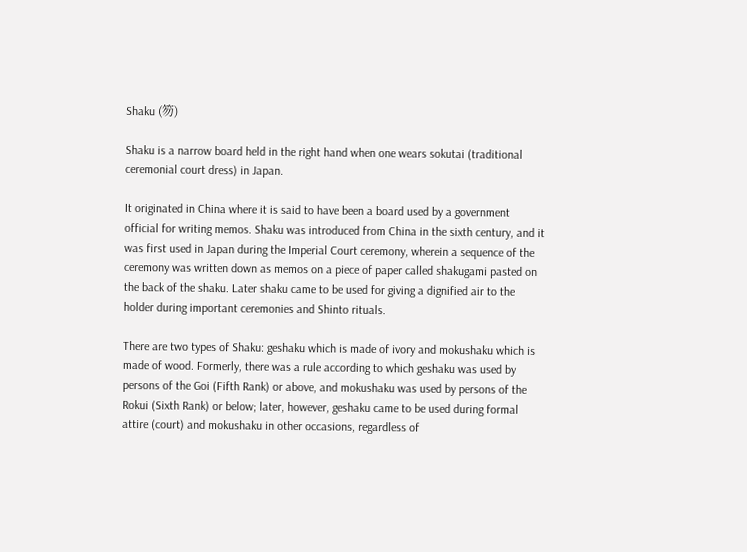Shaku (笏)

Shaku is a narrow board held in the right hand when one wears sokutai (traditional ceremonial court dress) in Japan.

It originated in China where it is said to have been a board used by a government official for writing memos. Shaku was introduced from China in the sixth century, and it was first used in Japan during the Imperial Court ceremony, wherein a sequence of the ceremony was written down as memos on a piece of paper called shakugami pasted on the back of the shaku. Later shaku came to be used for giving a dignified air to the holder during important ceremonies and Shinto rituals.

There are two types of Shaku: geshaku which is made of ivory and mokushaku which is made of wood. Formerly, there was a rule according to which geshaku was used by persons of the Goi (Fifth Rank) or above, and mokushaku was used by persons of the Rokui (Sixth Rank) or below; later, however, geshaku came to be used during formal attire (court) and mokushaku in other occasions, regardless of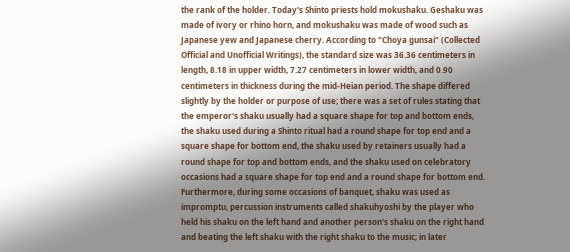the rank of the holder. Today's Shinto priests hold mokushaku. Geshaku was made of ivory or rhino horn, and mokushaku was made of wood such as Japanese yew and Japanese cherry. According to "Choya gunsai" (Collected Official and Unofficial Writings), the standard size was 36.36 centimeters in length, 8.18 in upper width, 7.27 centimeters in lower width, and 0.90 centimeters in thickness during the mid-Heian period. The shape differed slightly by the holder or purpose of use; there was a set of rules stating that the emperor's shaku usually had a square shape for top and bottom ends, the shaku used during a Shinto ritual had a round shape for top end and a square shape for bottom end, the shaku used by retainers usually had a round shape for top and bottom ends, and the shaku used on celebratory occasions had a square shape for top end and a round shape for bottom end. Furthermore, during some occasions of banquet, shaku was used as impromptu, percussion instruments called shakuhyoshi by the player who held his shaku on the left hand and another person's shaku on the right hand and beating the left shaku with the right shaku to the music; in later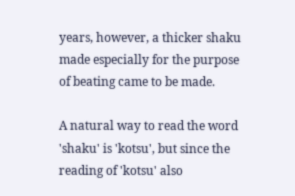years, however, a thicker shaku made especially for the purpose of beating came to be made.

A natural way to read the word 'shaku' is 'kotsu', but since the reading of 'kotsu' also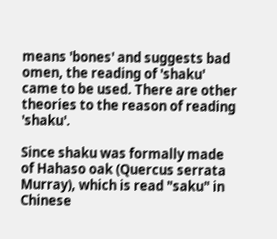means 'bones' and suggests bad omen, the reading of 'shaku' came to be used. There are other theories to the reason of reading 'shaku'.

Since shaku was formally made of Hahaso oak (Quercus serrata Murray), which is read "saku" in Chinese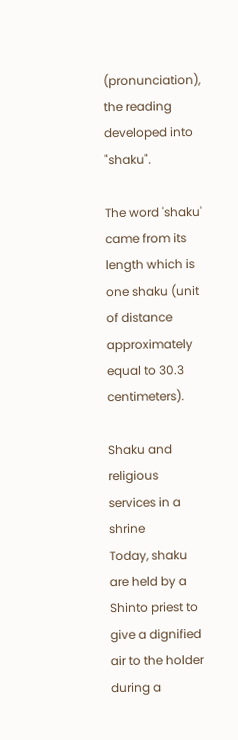(pronunciation), the reading developed into "shaku".

The word 'shaku' came from its length which is one shaku (unit of distance approximately equal to 30.3 centimeters).

Shaku and religious services in a shrine
Today, shaku are held by a Shinto priest to give a dignified air to the holder during a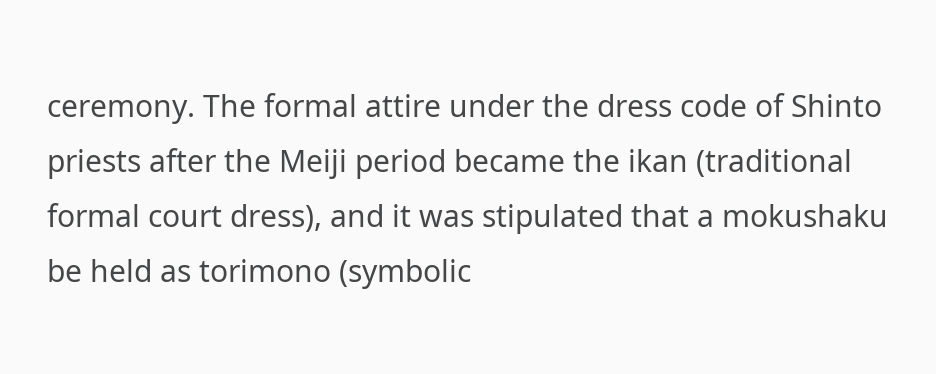ceremony. The formal attire under the dress code of Shinto priests after the Meiji period became the ikan (traditional formal court dress), and it was stipulated that a mokushaku be held as torimono (symbolic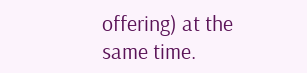offering) at the same time.